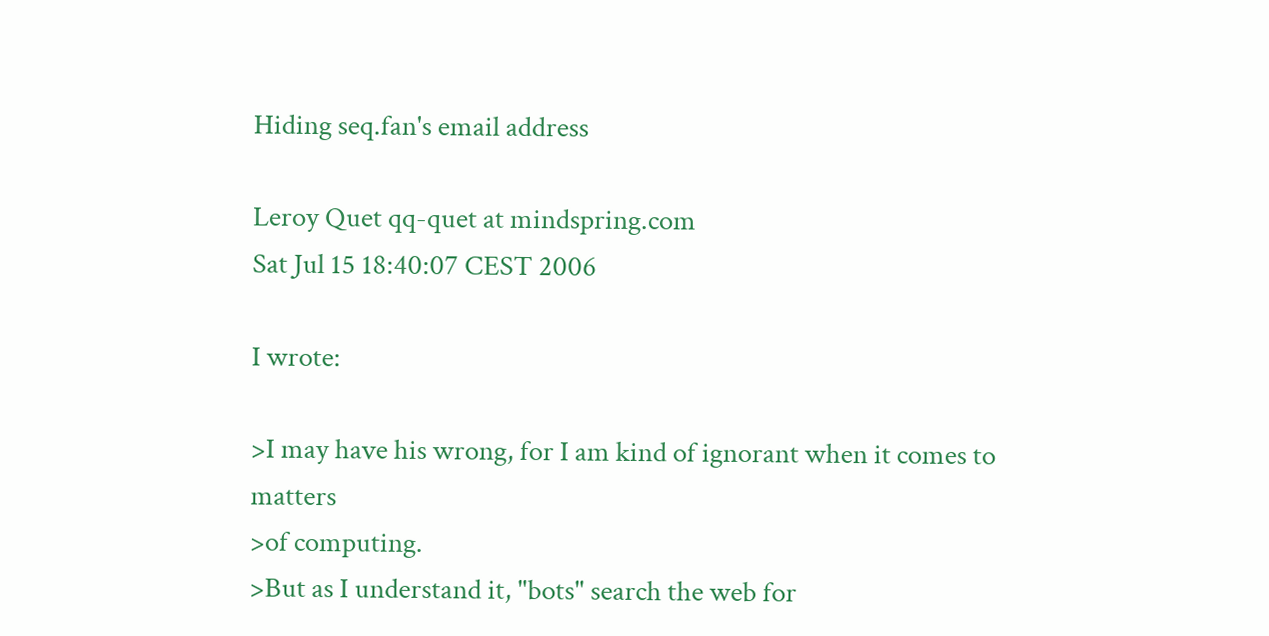Hiding seq.fan's email address

Leroy Quet qq-quet at mindspring.com
Sat Jul 15 18:40:07 CEST 2006

I wrote:

>I may have his wrong, for I am kind of ignorant when it comes to matters
>of computing.
>But as I understand it, "bots" search the web for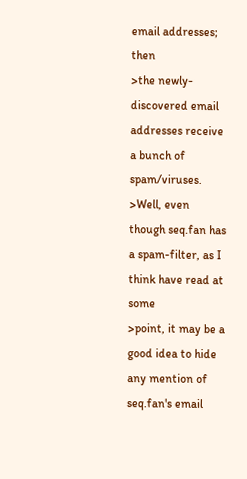email addresses; then
>the newly-discovered email addresses receive a bunch of spam/viruses.
>Well, even though seq.fan has a spam-filter, as I think have read at some
>point, it may be a good idea to hide any mention of seq.fan's email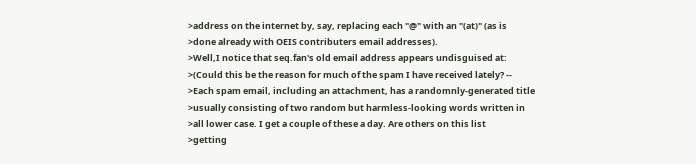>address on the internet by, say, replacing each "@" with an "(at)" (as is
>done already with OEIS contributers email addresses).
>Well,I notice that seq.fan's old email address appears undisguised at:
>(Could this be the reason for much of the spam I have received lately? --
>Each spam email, including an attachment, has a randomnly-generated title
>usually consisting of two random but harmless-looking words written in
>all lower case. I get a couple of these a day. Are others on this list
>getting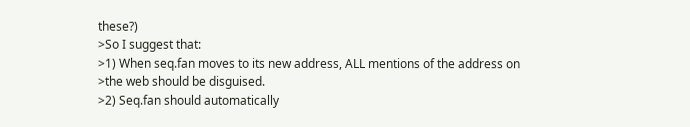these?)
>So I suggest that:
>1) When seq.fan moves to its new address, ALL mentions of the address on
>the web should be disguised.
>2) Seq.fan should automatically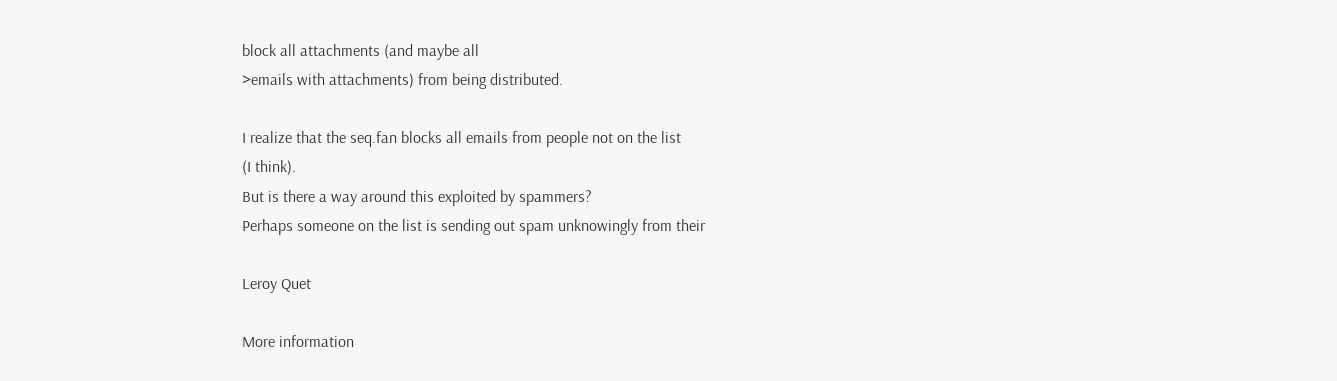block all attachments (and maybe all
>emails with attachments) from being distributed.

I realize that the seq.fan blocks all emails from people not on the list
(I think).
But is there a way around this exploited by spammers?
Perhaps someone on the list is sending out spam unknowingly from their

Leroy Quet

More information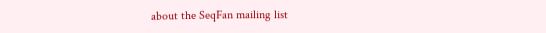about the SeqFan mailing list